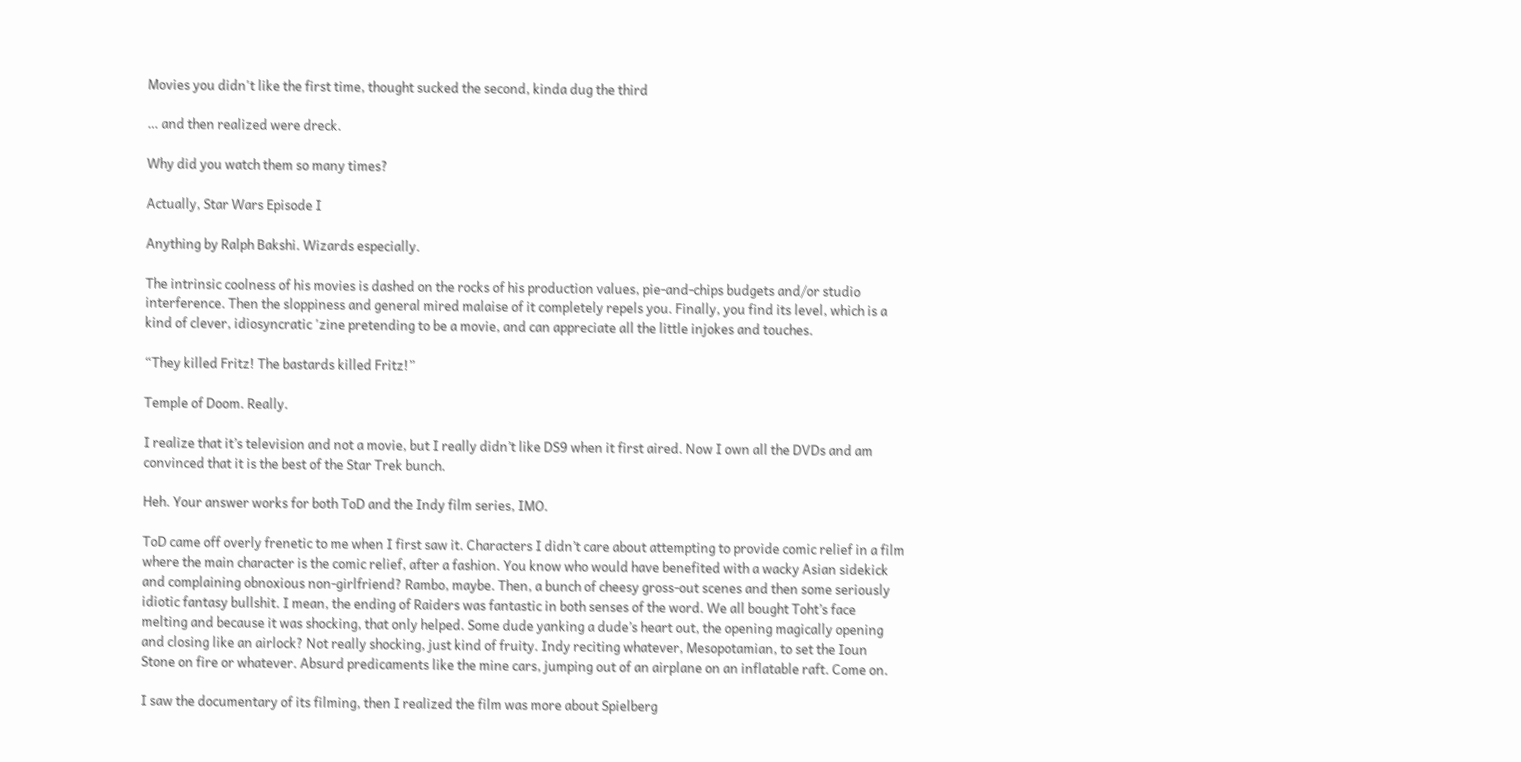Movies you didn't like the first time, thought sucked the second, kinda dug the third

… and then realized were dreck.

Why did you watch them so many times?

Actually, Star Wars Episode I

Anything by Ralph Bakshi. Wizards especially.

The intrinsic coolness of his movies is dashed on the rocks of his production values, pie-and-chips budgets and/or studio interference. Then the sloppiness and general mired malaise of it completely repels you. Finally, you find its level, which is a kind of clever, idiosyncratic 'zine pretending to be a movie, and can appreciate all the little injokes and touches.

“They killed Fritz! The bastards killed Fritz!”

Temple of Doom. Really.

I realize that it’s television and not a movie, but I really didn’t like DS9 when it first aired. Now I own all the DVDs and am convinced that it is the best of the Star Trek bunch.

Heh. Your answer works for both ToD and the Indy film series, IMO.

ToD came off overly frenetic to me when I first saw it. Characters I didn’t care about attempting to provide comic relief in a film where the main character is the comic relief, after a fashion. You know who would have benefited with a wacky Asian sidekick and complaining obnoxious non-girlfriend? Rambo, maybe. Then, a bunch of cheesy gross-out scenes and then some seriously idiotic fantasy bullshit. I mean, the ending of Raiders was fantastic in both senses of the word. We all bought Toht’s face melting and because it was shocking, that only helped. Some dude yanking a dude’s heart out, the opening magically opening and closing like an airlock? Not really shocking, just kind of fruity. Indy reciting whatever, Mesopotamian, to set the Ioun Stone on fire or whatever. Absurd predicaments like the mine cars, jumping out of an airplane on an inflatable raft. Come on.

I saw the documentary of its filming, then I realized the film was more about Spielberg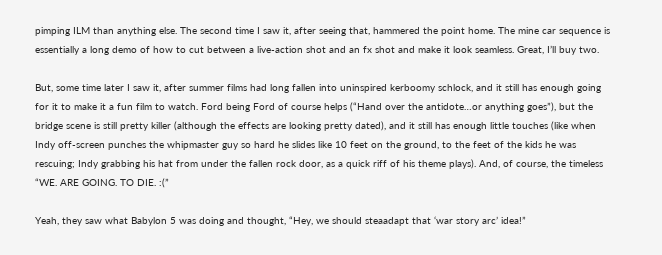pimping ILM than anything else. The second time I saw it, after seeing that, hammered the point home. The mine car sequence is essentially a long demo of how to cut between a live-action shot and an fx shot and make it look seamless. Great, I’ll buy two.

But, some time later I saw it, after summer films had long fallen into uninspired kerboomy schlock, and it still has enough going for it to make it a fun film to watch. Ford being Ford of course helps (“Hand over the antidote…or anything goes”), but the bridge scene is still pretty killer (although the effects are looking pretty dated), and it still has enough little touches (like when Indy off-screen punches the whipmaster guy so hard he slides like 10 feet on the ground, to the feet of the kids he was rescuing; Indy grabbing his hat from under the fallen rock door, as a quick riff of his theme plays). And, of course, the timeless “WE. ARE GOING. TO DIE. :(”

Yeah, they saw what Babylon 5 was doing and thought, “Hey, we should steaadapt that ‘war story arc’ idea!”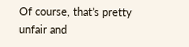Of course, that’s pretty unfair and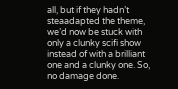all, but if they hadn’t steaadapted the theme, we’d now be stuck with only a clunky scifi show instead of with a brilliant one and a clunky one. So, no damage done.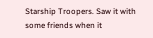Starship Troopers. Saw it with some friends when it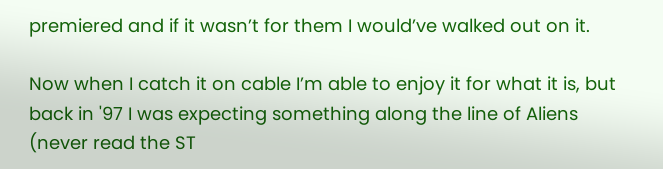premiered and if it wasn’t for them I would’ve walked out on it.

Now when I catch it on cable I’m able to enjoy it for what it is, but back in '97 I was expecting something along the line of Aliens (never read the ST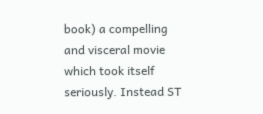book) a compelling and visceral movie which took itself seriously. Instead ST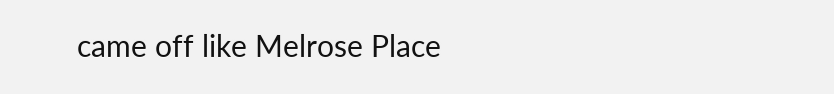came off like Melrose Place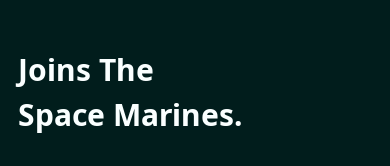Joins The Space Marines.